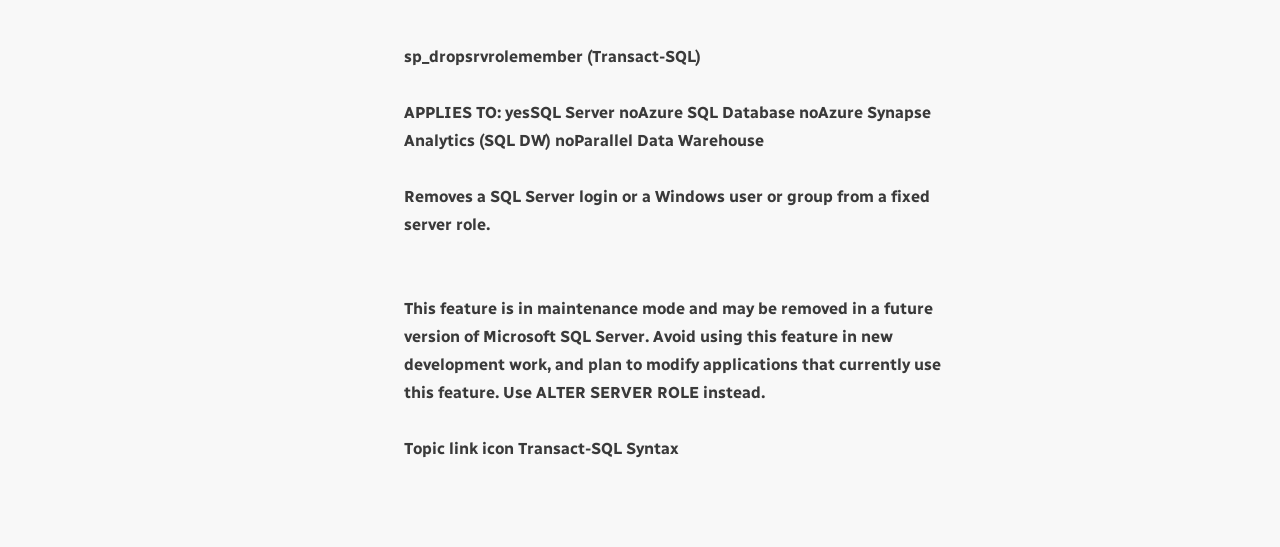sp_dropsrvrolemember (Transact-SQL)

APPLIES TO: yesSQL Server noAzure SQL Database noAzure Synapse Analytics (SQL DW) noParallel Data Warehouse

Removes a SQL Server login or a Windows user or group from a fixed server role.


This feature is in maintenance mode and may be removed in a future version of Microsoft SQL Server. Avoid using this feature in new development work, and plan to modify applications that currently use this feature. Use ALTER SERVER ROLE instead.

Topic link icon Transact-SQL Syntax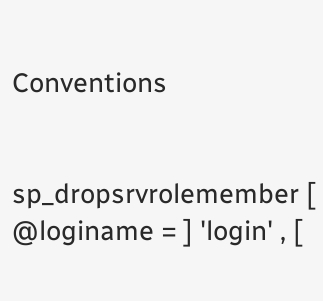Conventions


sp_dropsrvrolemember [ @loginame = ] 'login' , [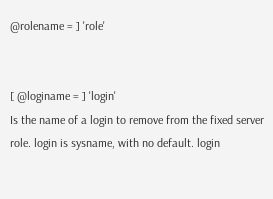@rolename = ] 'role'


[ @loginame = ] 'login'
Is the name of a login to remove from the fixed server role. login is sysname, with no default. login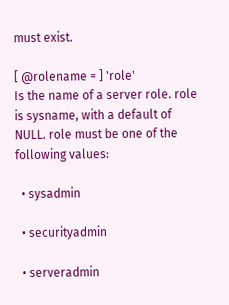must exist.

[ @rolename = ] 'role'
Is the name of a server role. role is sysname, with a default of NULL. role must be one of the following values:

  • sysadmin

  • securityadmin

  • serveradmin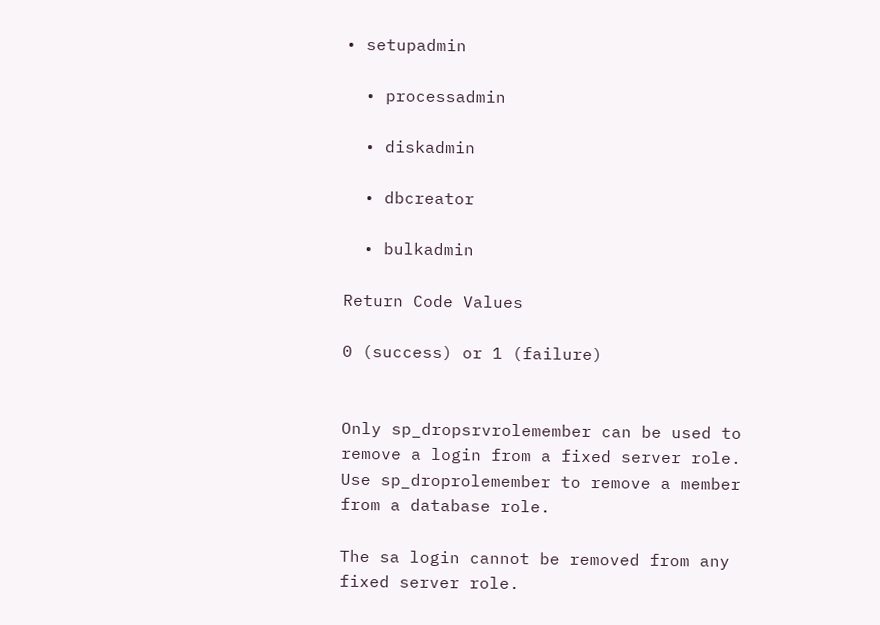• setupadmin

  • processadmin

  • diskadmin

  • dbcreator

  • bulkadmin

Return Code Values

0 (success) or 1 (failure)


Only sp_dropsrvrolemember can be used to remove a login from a fixed server role. Use sp_droprolemember to remove a member from a database role.

The sa login cannot be removed from any fixed server role.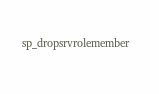sp_dropsrvrolemember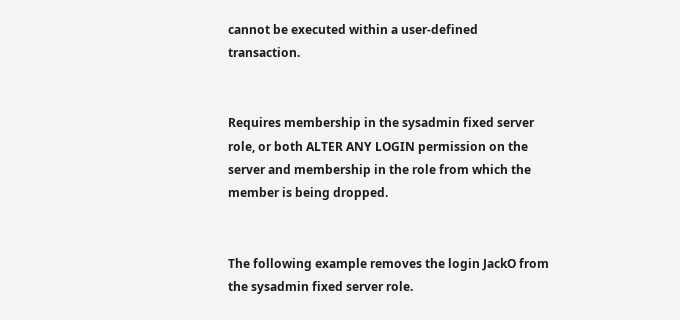cannot be executed within a user-defined transaction.


Requires membership in the sysadmin fixed server role, or both ALTER ANY LOGIN permission on the server and membership in the role from which the member is being dropped.


The following example removes the login JackO from the sysadmin fixed server role.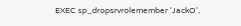EXEC sp_dropsrvrolemember 'JackO',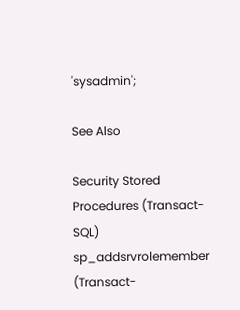'sysadmin';

See Also

Security Stored Procedures (Transact-SQL)
sp_addsrvrolemember (Transact-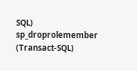SQL)
sp_droprolemember (Transact-SQL)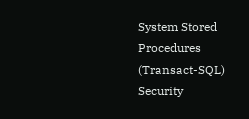System Stored Procedures (Transact-SQL)
Security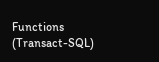Functions (Transact-SQL)